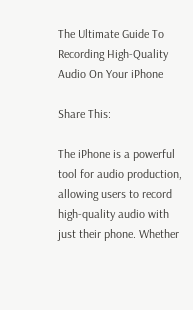The Ultimate Guide To Recording High-Quality Audio On Your iPhone

Share This:

The iPhone is a powerful tool for audio production, allowing users to record high-quality audio with just their phone. Whether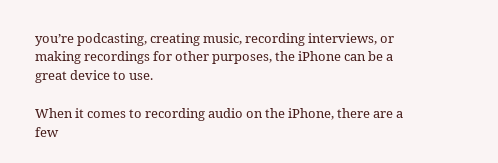you’re podcasting, creating music, recording interviews, or making recordings for other purposes, the iPhone can be a great device to use.

When it comes to recording audio on the iPhone, there are a few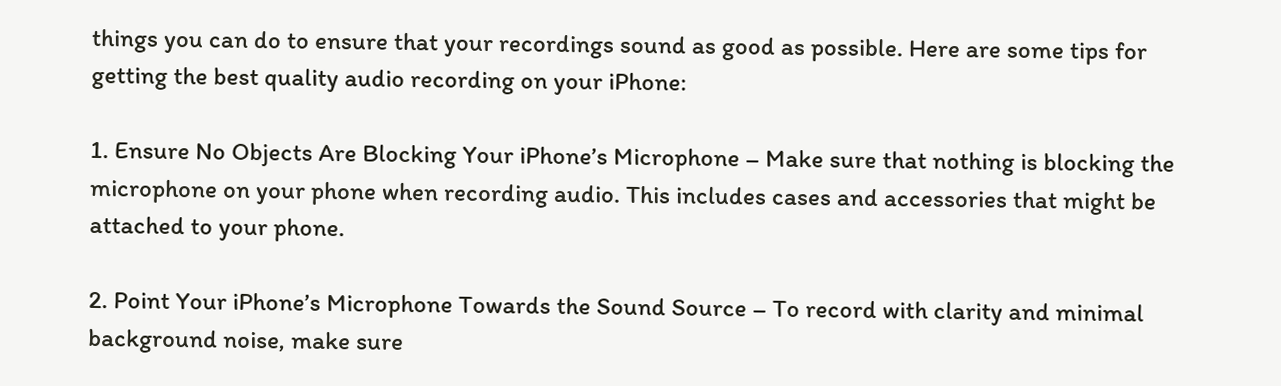things you can do to ensure that your recordings sound as good as possible. Here are some tips for getting the best quality audio recording on your iPhone:

1. Ensure No Objects Are Blocking Your iPhone’s Microphone – Make sure that nothing is blocking the microphone on your phone when recording audio. This includes cases and accessories that might be attached to your phone.

2. Point Your iPhone’s Microphone Towards the Sound Source – To record with clarity and minimal background noise, make sure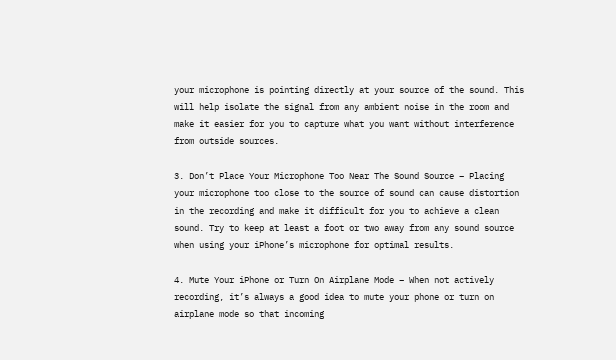your microphone is pointing directly at your source of the sound. This will help isolate the signal from any ambient noise in the room and make it easier for you to capture what you want without interference from outside sources.

3. Don’t Place Your Microphone Too Near The Sound Source – Placing your microphone too close to the source of sound can cause distortion in the recording and make it difficult for you to achieve a clean sound. Try to keep at least a foot or two away from any sound source when using your iPhone’s microphone for optimal results.

4. Mute Your iPhone or Turn On Airplane Mode – When not actively recording, it’s always a good idea to mute your phone or turn on airplane mode so that incoming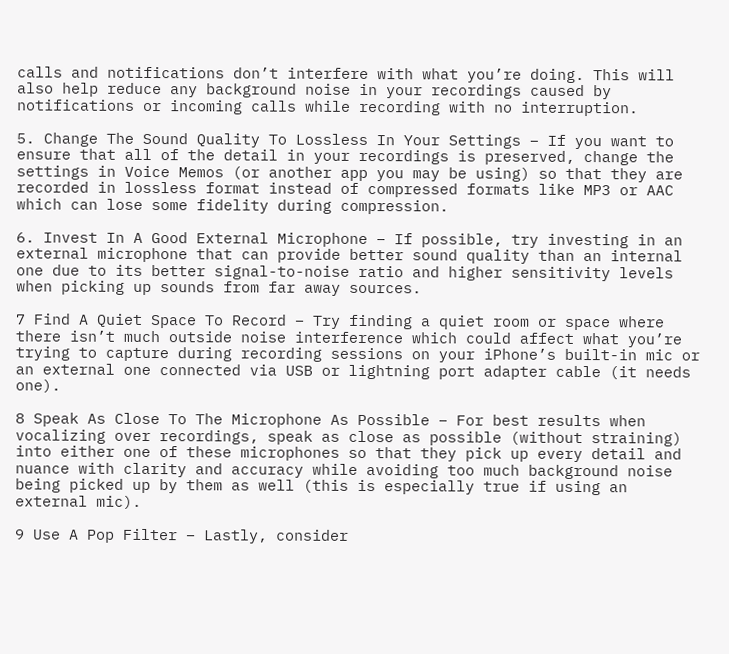calls and notifications don’t interfere with what you’re doing. This will also help reduce any background noise in your recordings caused by notifications or incoming calls while recording with no interruption.

5. Change The Sound Quality To Lossless In Your Settings – If you want to ensure that all of the detail in your recordings is preserved, change the settings in Voice Memos (or another app you may be using) so that they are recorded in lossless format instead of compressed formats like MP3 or AAC which can lose some fidelity during compression.

6. Invest In A Good External Microphone – If possible, try investing in an external microphone that can provide better sound quality than an internal one due to its better signal-to-noise ratio and higher sensitivity levels when picking up sounds from far away sources.

7 Find A Quiet Space To Record – Try finding a quiet room or space where there isn’t much outside noise interference which could affect what you’re trying to capture during recording sessions on your iPhone’s built-in mic or an external one connected via USB or lightning port adapter cable (it needs one).

8 Speak As Close To The Microphone As Possible – For best results when vocalizing over recordings, speak as close as possible (without straining) into either one of these microphones so that they pick up every detail and nuance with clarity and accuracy while avoiding too much background noise being picked up by them as well (this is especially true if using an external mic).

9 Use A Pop Filter – Lastly, consider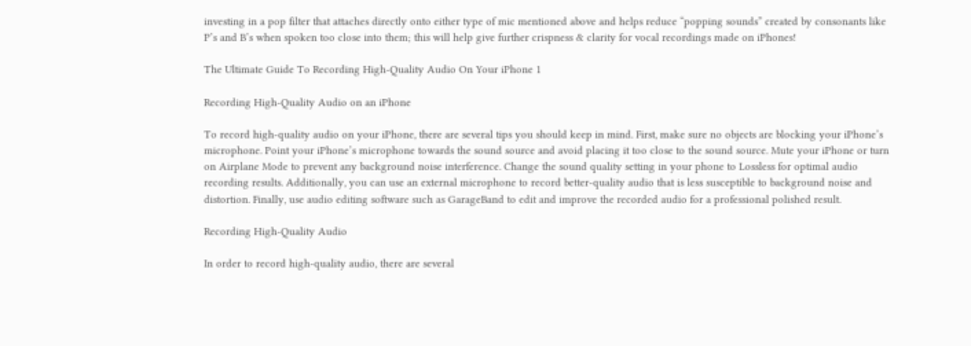investing in a pop filter that attaches directly onto either type of mic mentioned above and helps reduce “popping sounds” created by consonants like P’s and B’s when spoken too close into them; this will help give further crispness & clarity for vocal recordings made on iPhones!

The Ultimate Guide To Recording High-Quality Audio On Your iPhone 1

Recording High-Quality Audio on an iPhone

To record high-quality audio on your iPhone, there are several tips you should keep in mind. First, make sure no objects are blocking your iPhone’s microphone. Point your iPhone’s microphone towards the sound source and avoid placing it too close to the sound source. Mute your iPhone or turn on Airplane Mode to prevent any background noise interference. Change the sound quality setting in your phone to Lossless for optimal audio recording results. Additionally, you can use an external microphone to record better-quality audio that is less susceptible to background noise and distortion. Finally, use audio editing software such as GarageBand to edit and improve the recorded audio for a professional polished result.

Recording High-Quality Audio

In order to record high-quality audio, there are several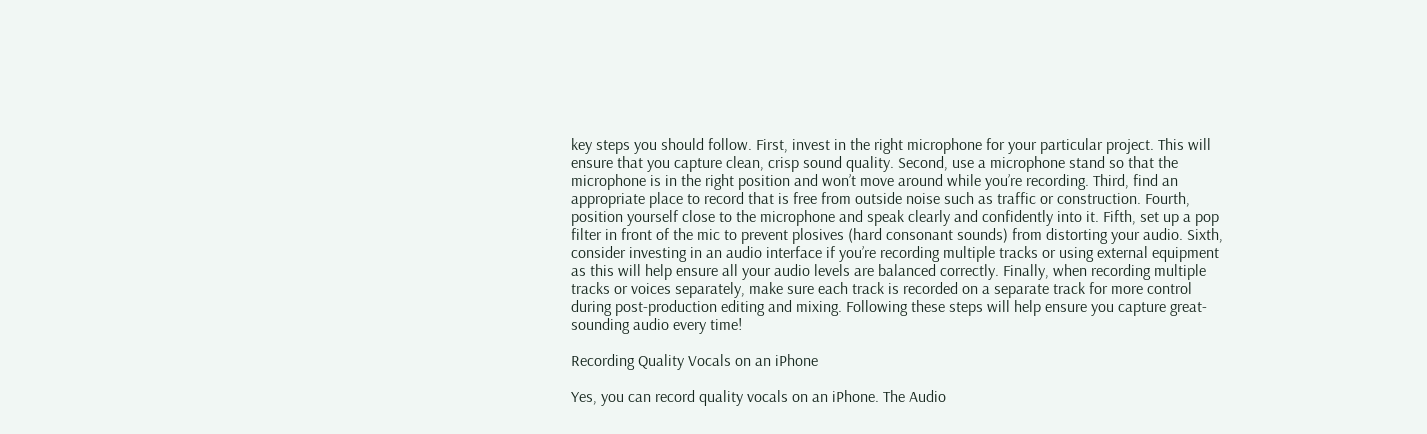key steps you should follow. First, invest in the right microphone for your particular project. This will ensure that you capture clean, crisp sound quality. Second, use a microphone stand so that the microphone is in the right position and won’t move around while you’re recording. Third, find an appropriate place to record that is free from outside noise such as traffic or construction. Fourth, position yourself close to the microphone and speak clearly and confidently into it. Fifth, set up a pop filter in front of the mic to prevent plosives (hard consonant sounds) from distorting your audio. Sixth, consider investing in an audio interface if you’re recording multiple tracks or using external equipment as this will help ensure all your audio levels are balanced correctly. Finally, when recording multiple tracks or voices separately, make sure each track is recorded on a separate track for more control during post-production editing and mixing. Following these steps will help ensure you capture great-sounding audio every time!

Recording Quality Vocals on an iPhone

Yes, you can record quality vocals on an iPhone. The Audio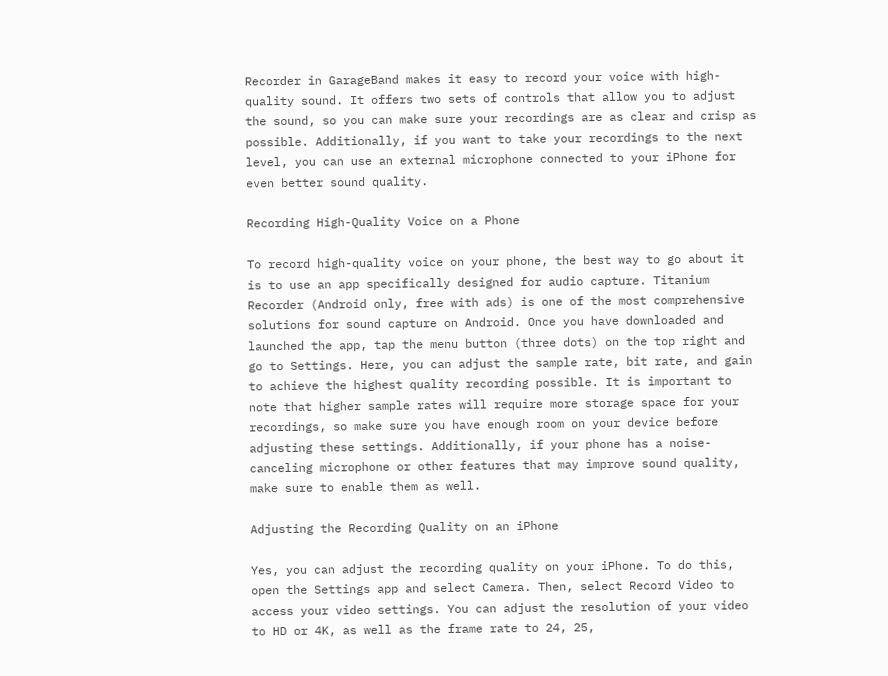Recorder in GarageBand makes it easy to record your voice with high-quality sound. It offers two sets of controls that allow you to adjust the sound, so you can make sure your recordings are as clear and crisp as possible. Additionally, if you want to take your recordings to the next level, you can use an external microphone connected to your iPhone for even better sound quality.

Recording High-Quality Voice on a Phone

To record high-quality voice on your phone, the best way to go about it is to use an app specifically designed for audio capture. Titanium Recorder (Android only, free with ads) is one of the most comprehensive solutions for sound capture on Android. Once you have downloaded and launched the app, tap the menu button (three dots) on the top right and go to Settings. Here, you can adjust the sample rate, bit rate, and gain to achieve the highest quality recording possible. It is important to note that higher sample rates will require more storage space for your recordings, so make sure you have enough room on your device before adjusting these settings. Additionally, if your phone has a noise-canceling microphone or other features that may improve sound quality, make sure to enable them as well.

Adjusting the Recording Quality on an iPhone

Yes, you can adjust the recording quality on your iPhone. To do this, open the Settings app and select Camera. Then, select Record Video to access your video settings. You can adjust the resolution of your video to HD or 4K, as well as the frame rate to 24, 25,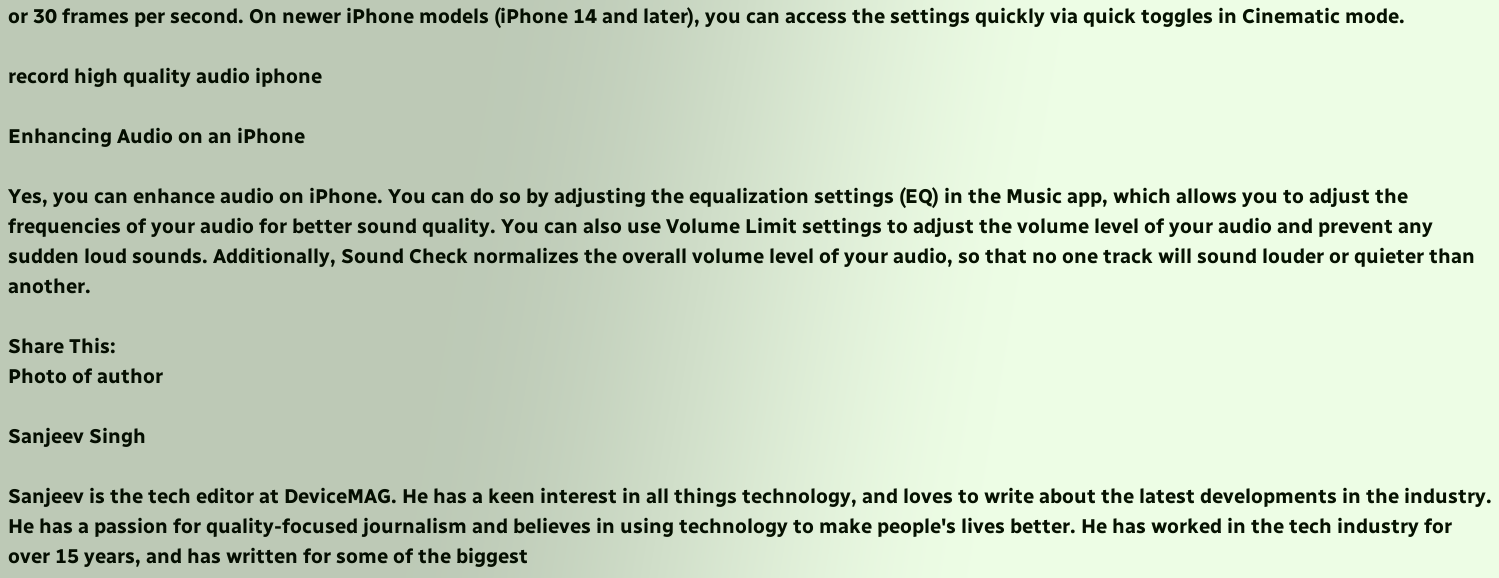or 30 frames per second. On newer iPhone models (iPhone 14 and later), you can access the settings quickly via quick toggles in Cinematic mode.

record high quality audio iphone

Enhancing Audio on an iPhone

Yes, you can enhance audio on iPhone. You can do so by adjusting the equalization settings (EQ) in the Music app, which allows you to adjust the frequencies of your audio for better sound quality. You can also use Volume Limit settings to adjust the volume level of your audio and prevent any sudden loud sounds. Additionally, Sound Check normalizes the overall volume level of your audio, so that no one track will sound louder or quieter than another.

Share This:
Photo of author

Sanjeev Singh

Sanjeev is the tech editor at DeviceMAG. He has a keen interest in all things technology, and loves to write about the latest developments in the industry. He has a passion for quality-focused journalism and believes in using technology to make people's lives better. He has worked in the tech industry for over 15 years, and has written for some of the biggest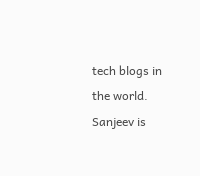tech blogs in the world. Sanjeev is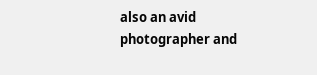also an avid photographer and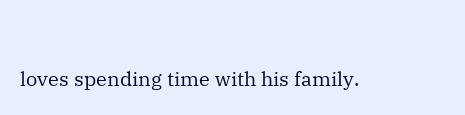loves spending time with his family.